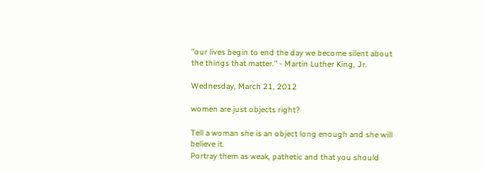"our lives begin to end the day we become silent about the things that matter." - Martin Luther King, Jr.

Wednesday, March 21, 2012

women are just objects right?

Tell a woman she is an object long enough and she will believe it.
Portray them as weak, pathetic and that you should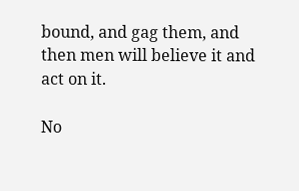bound, and gag them, and then men will believe it and act on it.

No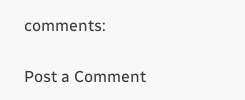comments:

Post a Comment